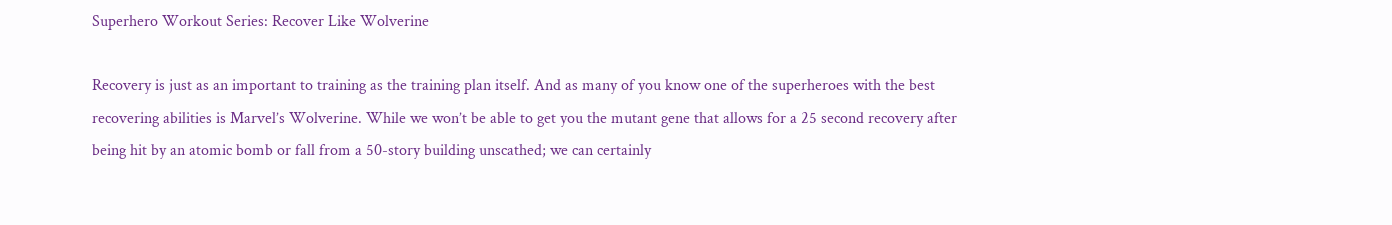Superhero Workout Series: Recover Like Wolverine

Recovery is just as an important to training as the training plan itself. And as many of you know one of the superheroes with the best recovering abilities is Marvel’s Wolverine. While we won’t be able to get you the mutant gene that allows for a 25 second recovery after being hit by an atomic bomb or fall from a 50-story building unscathed; we can certainly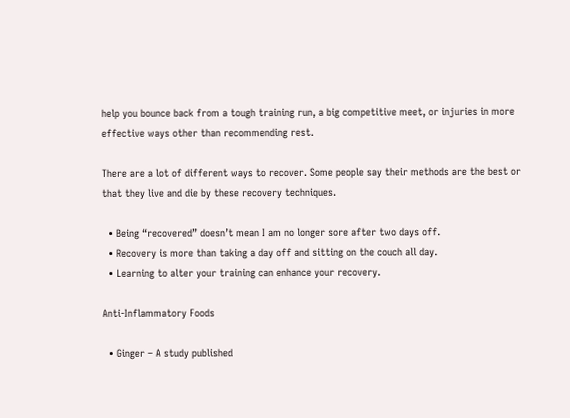help you bounce back from a tough training run, a big competitive meet, or injuries in more effective ways other than recommending rest.

There are a lot of different ways to recover. Some people say their methods are the best or that they live and die by these recovery techniques.

  • Being “recovered” doesn’t mean I am no longer sore after two days off.
  • Recovery is more than taking a day off and sitting on the couch all day.
  • Learning to alter your training can enhance your recovery.

Anti-Inflammatory Foods

  • Ginger – A study published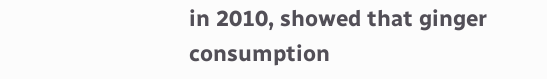in 2010, showed that ginger consumption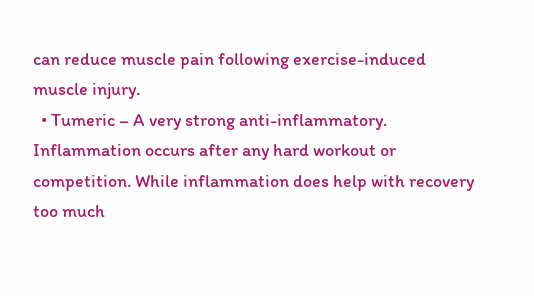can reduce muscle pain following exercise-induced muscle injury.
  • Tumeric – A very strong anti-inflammatory. Inflammation occurs after any hard workout or competition. While inflammation does help with recovery too much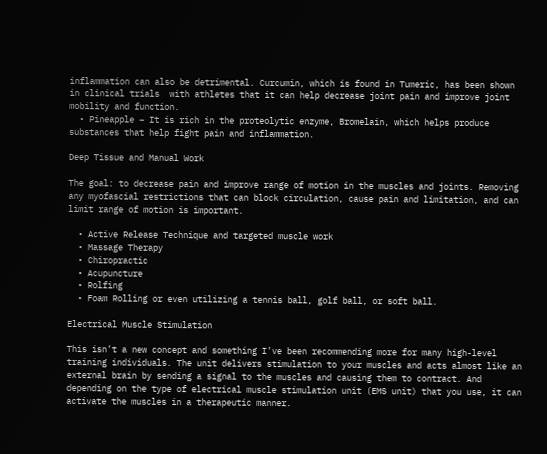inflammation can also be detrimental. Curcumin, which is found in Tumeric, has been shown in clinical trials  with athletes that it can help decrease joint pain and improve joint mobility and function.
  • Pineapple – It is rich in the proteolytic enzyme, Bromelain, which helps produce substances that help fight pain and inflammation.

Deep Tissue and Manual Work

The goal: to decrease pain and improve range of motion in the muscles and joints. Removing any myofascial restrictions that can block circulation, cause pain and limitation, and can limit range of motion is important.

  • Active Release Technique and targeted muscle work
  • Massage Therapy
  • Chiropractic
  • Acupuncture
  • Rolfing
  • Foam Rolling or even utilizing a tennis ball, golf ball, or soft ball.

Electrical Muscle Stimulation

This isn’t a new concept and something I’ve been recommending more for many high-level training individuals. The unit delivers stimulation to your muscles and acts almost like an external brain by sending a signal to the muscles and causing them to contract. And depending on the type of electrical muscle stimulation unit (EMS unit) that you use, it can activate the muscles in a therapeutic manner.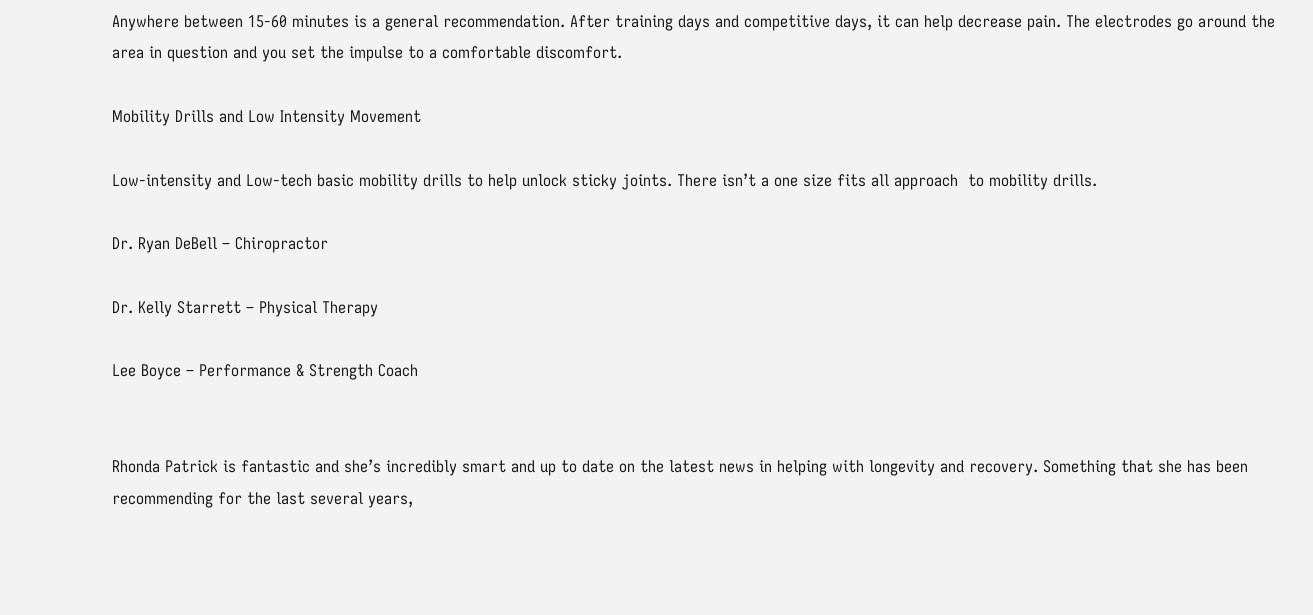Anywhere between 15-60 minutes is a general recommendation. After training days and competitive days, it can help decrease pain. The electrodes go around the area in question and you set the impulse to a comfortable discomfort.

Mobility Drills and Low Intensity Movement

Low-intensity and Low-tech basic mobility drills to help unlock sticky joints. There isn’t a one size fits all approach  to mobility drills.

Dr. Ryan DeBell – Chiropractor

Dr. Kelly Starrett – Physical Therapy

Lee Boyce – Performance & Strength Coach


Rhonda Patrick is fantastic and she’s incredibly smart and up to date on the latest news in helping with longevity and recovery. Something that she has been recommending for the last several years,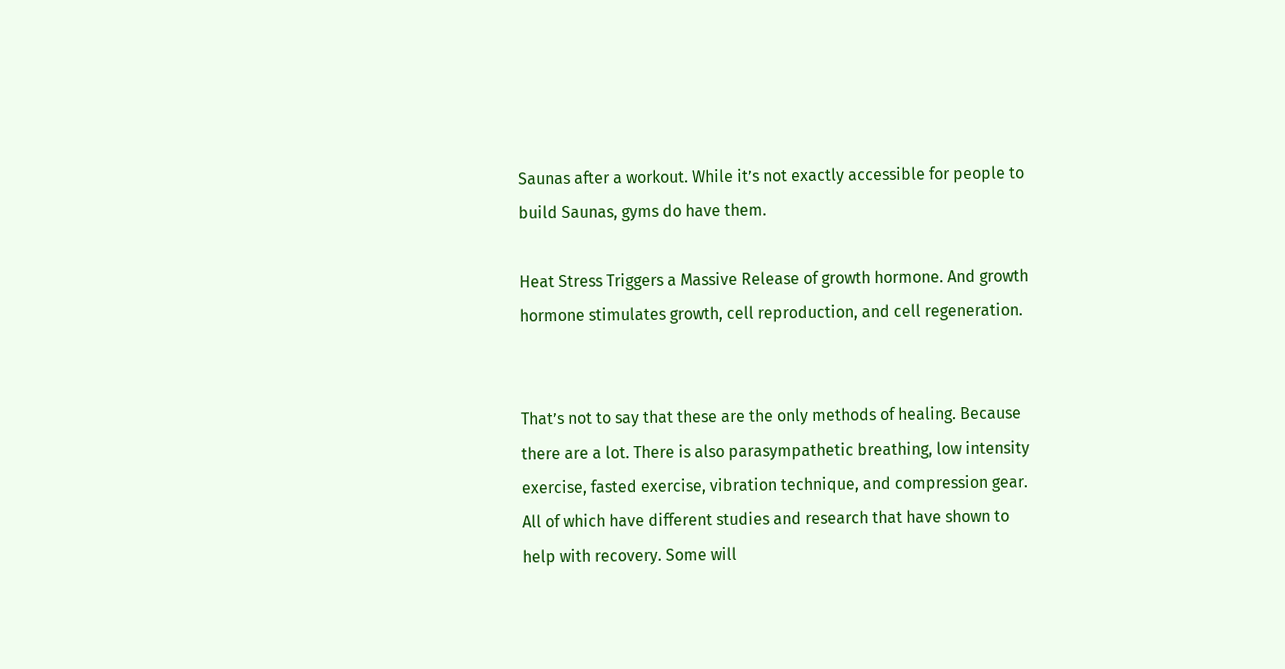Saunas after a workout. While it’s not exactly accessible for people to build Saunas, gyms do have them.

Heat Stress Triggers a Massive Release of growth hormone. And growth hormone stimulates growth, cell reproduction, and cell regeneration.


That’s not to say that these are the only methods of healing. Because there are a lot. There is also parasympathetic breathing, low intensity exercise, fasted exercise, vibration technique, and compression gear. All of which have different studies and research that have shown to help with recovery. Some will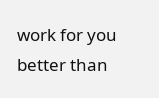work for you better than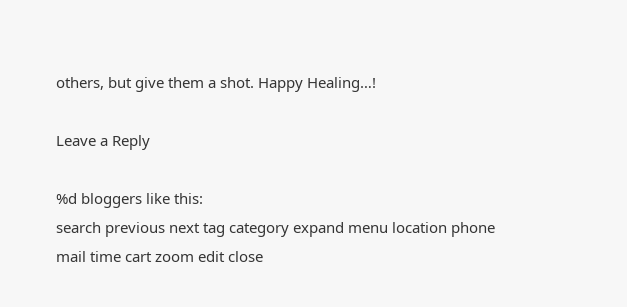others, but give them a shot. Happy Healing…!

Leave a Reply

%d bloggers like this:
search previous next tag category expand menu location phone mail time cart zoom edit close